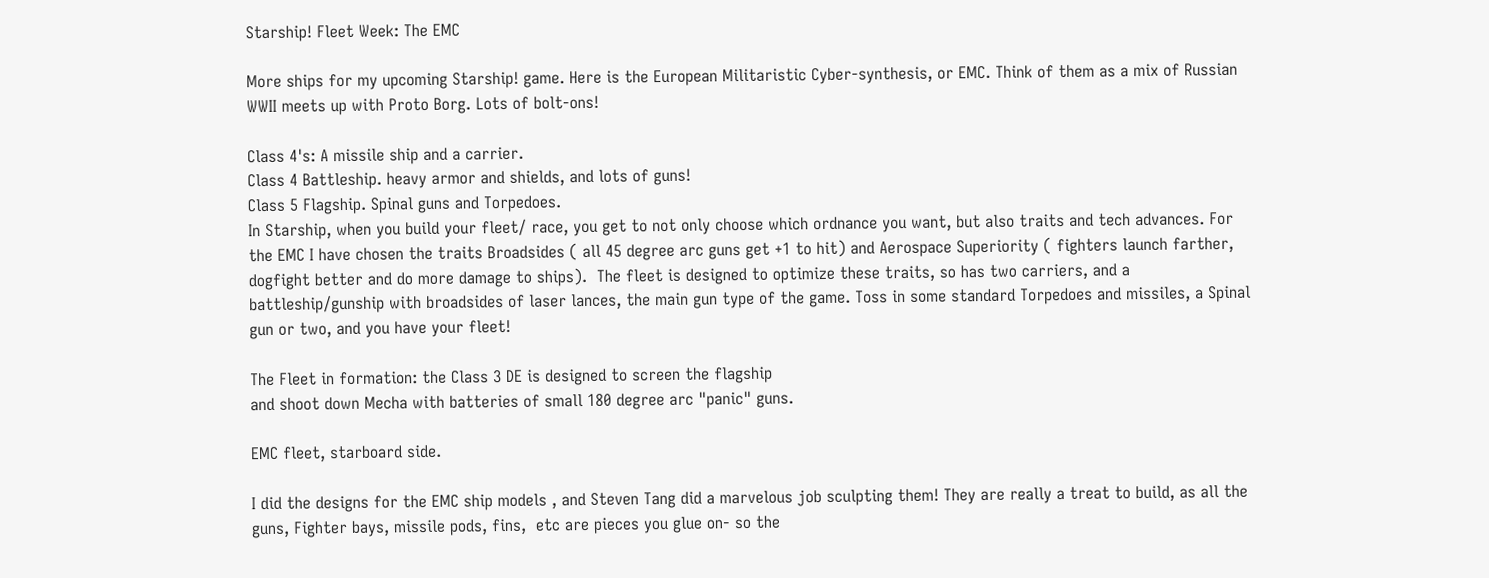Starship! Fleet Week: The EMC

More ships for my upcoming Starship! game. Here is the European Militaristic Cyber-synthesis, or EMC. Think of them as a mix of Russian WWII meets up with Proto Borg. Lots of bolt-ons!

Class 4's: A missile ship and a carrier.
Class 4 Battleship. heavy armor and shields, and lots of guns!
Class 5 Flagship. Spinal guns and Torpedoes.
In Starship, when you build your fleet/ race, you get to not only choose which ordnance you want, but also traits and tech advances. For the EMC I have chosen the traits Broadsides ( all 45 degree arc guns get +1 to hit) and Aerospace Superiority ( fighters launch farther, dogfight better and do more damage to ships).  The fleet is designed to optimize these traits, so has two carriers, and a battleship/gunship with broadsides of laser lances, the main gun type of the game. Toss in some standard Torpedoes and missiles, a Spinal gun or two, and you have your fleet!

The Fleet in formation: the Class 3 DE is designed to screen the flagship
and shoot down Mecha with batteries of small 180 degree arc "panic" guns.

EMC fleet, starboard side.

I did the designs for the EMC ship models , and Steven Tang did a marvelous job sculpting them! They are really a treat to build, as all the guns, Fighter bays, missile pods, fins,  etc are pieces you glue on- so the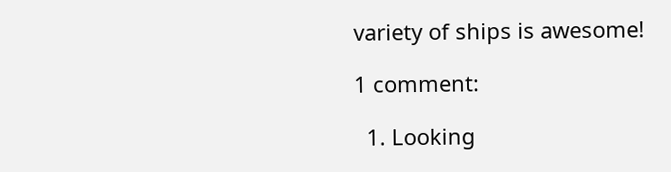variety of ships is awesome!

1 comment:

  1. Looking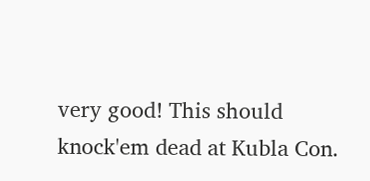very good! This should knock'em dead at Kubla Con.